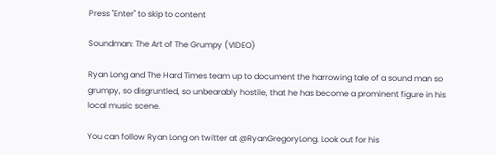Press "Enter" to skip to content

Soundman: The Art of The Grumpy (VIDEO)

Ryan Long and The Hard Times team up to document the harrowing tale of a sound man so grumpy, so disgruntled, so unbearably hostile, that he has become a prominent figure in his local music scene.

You can follow Ryan Long on twitter at @RyanGregoryLong. Look out for his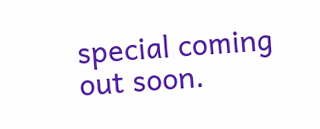special coming out soon.